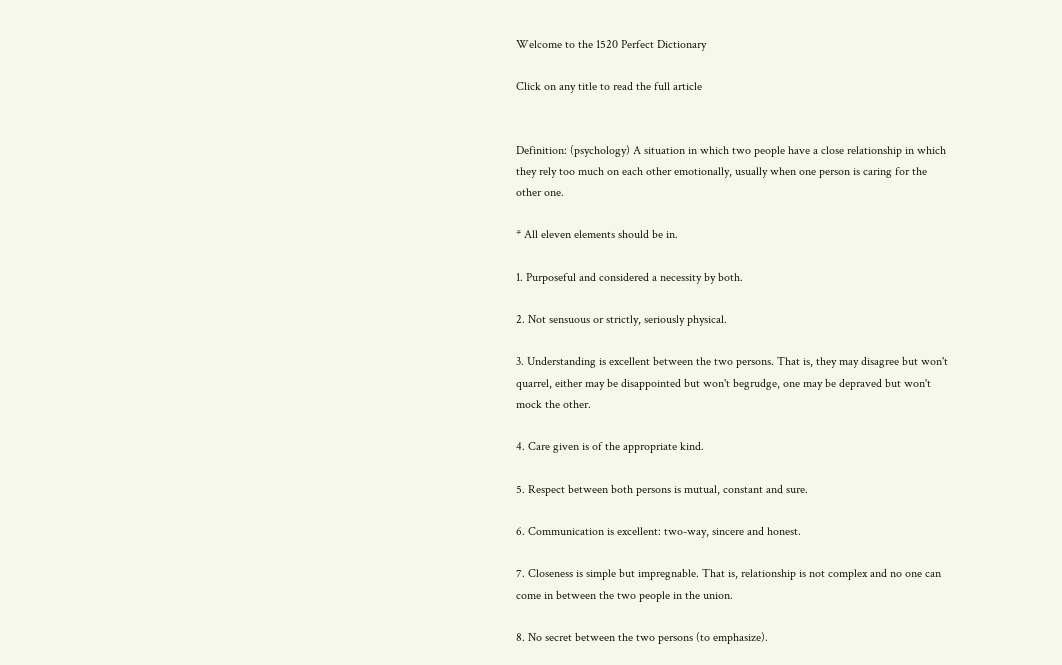Welcome to the 1520 Perfect Dictionary

Click on any title to read the full article


Definition: (psychology) A situation in which two people have a close relationship in which they rely too much on each other emotionally, usually when one person is caring for the other one.

* All eleven elements should be in.

1. Purposeful and considered a necessity by both.

2. Not sensuous or strictly, seriously physical.

3. Understanding is excellent between the two persons. That is, they may disagree but won't quarrel, either may be disappointed but won't begrudge, one may be depraved but won't mock the other.

4. Care given is of the appropriate kind.

5. Respect between both persons is mutual, constant and sure.

6. Communication is excellent: two-way, sincere and honest.

7. Closeness is simple but impregnable. That is, relationship is not complex and no one can come in between the two people in the union.

8. No secret between the two persons (to emphasize).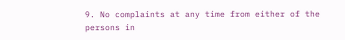9. No complaints at any time from either of the persons in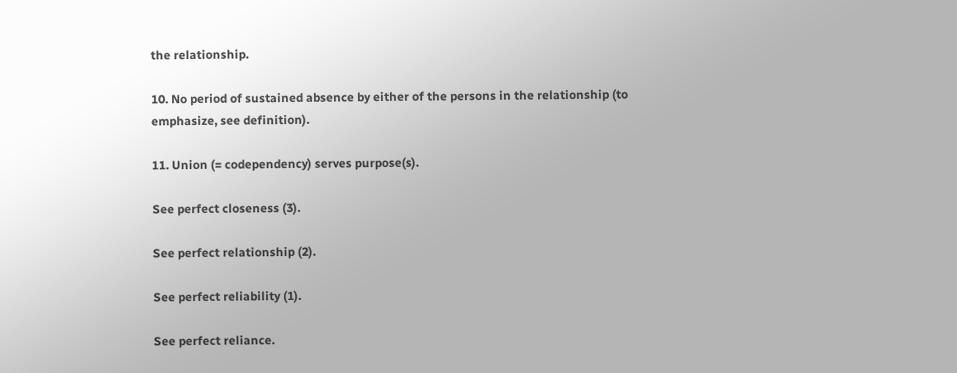the relationship.

10. No period of sustained absence by either of the persons in the relationship (to emphasize, see definition).

11. Union (= codependency) serves purpose(s).

See perfect closeness (3).

See perfect relationship (2).

See perfect reliability (1).

See perfect reliance.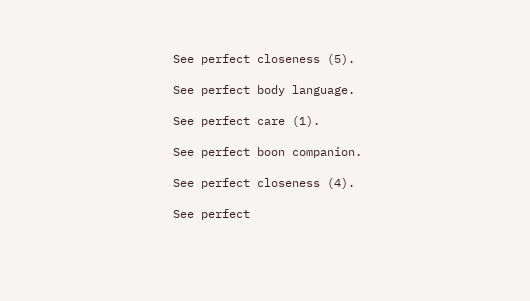See perfect closeness (5).

See perfect body language.

See perfect care (1).

See perfect boon companion.

See perfect closeness (4).

See perfect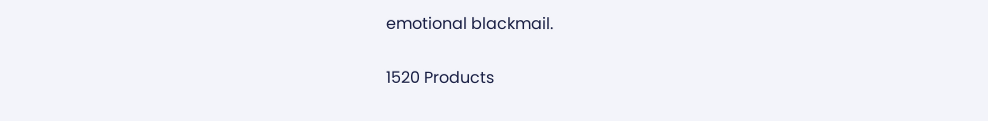emotional blackmail.

1520 Products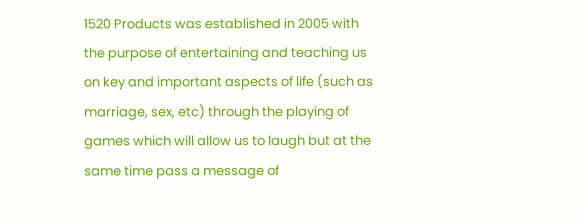1520 Products was established in 2005 with the purpose of entertaining and teaching us on key and important aspects of life (such as marriage, sex, etc) through the playing of games which will allow us to laugh but at the same time pass a message of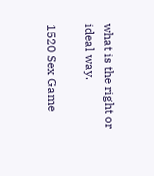what is the right or ideal way.

1520 Sex Game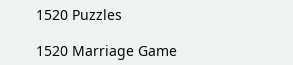1520 Puzzles

1520 Marriage Game